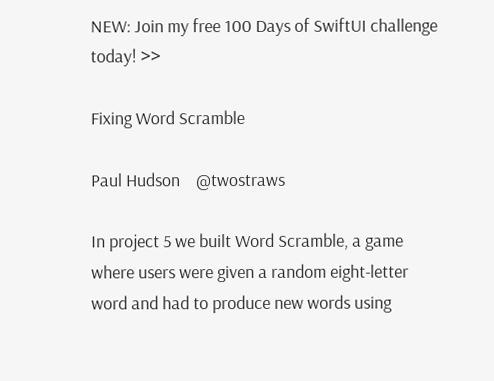NEW: Join my free 100 Days of SwiftUI challenge today! >>

Fixing Word Scramble

Paul Hudson    @twostraws

In project 5 we built Word Scramble, a game where users were given a random eight-letter word and had to produce new words using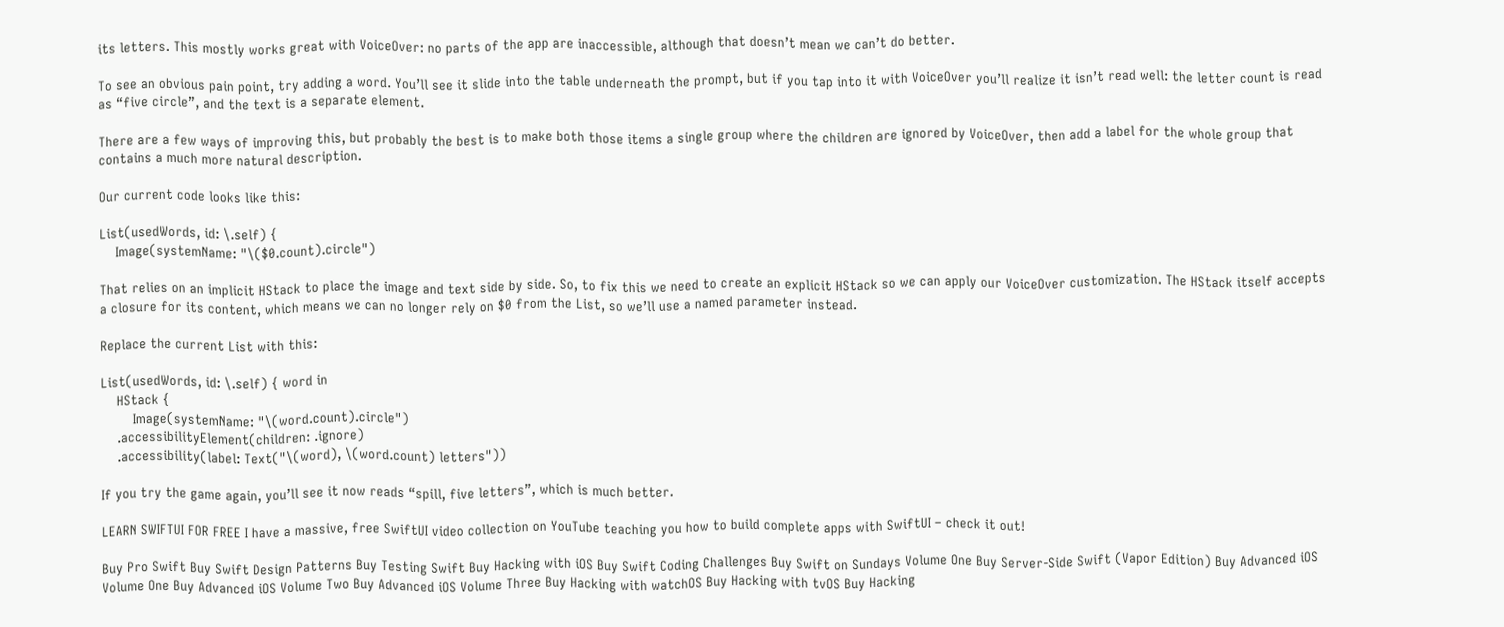its letters. This mostly works great with VoiceOver: no parts of the app are inaccessible, although that doesn’t mean we can’t do better.

To see an obvious pain point, try adding a word. You’ll see it slide into the table underneath the prompt, but if you tap into it with VoiceOver you’ll realize it isn’t read well: the letter count is read as “five circle”, and the text is a separate element.

There are a few ways of improving this, but probably the best is to make both those items a single group where the children are ignored by VoiceOver, then add a label for the whole group that contains a much more natural description.

Our current code looks like this:

List(usedWords, id: \.self) {
    Image(systemName: "\($0.count).circle")

That relies on an implicit HStack to place the image and text side by side. So, to fix this we need to create an explicit HStack so we can apply our VoiceOver customization. The HStack itself accepts a closure for its content, which means we can no longer rely on $0 from the List, so we’ll use a named parameter instead.

Replace the current List with this:

List(usedWords, id: \.self) { word in
    HStack {
        Image(systemName: "\(word.count).circle")
    .accessibilityElement(children: .ignore)
    .accessibility(label: Text("\(word), \(word.count) letters"))

If you try the game again, you’ll see it now reads “spill, five letters”, which is much better.

LEARN SWIFTUI FOR FREE I have a massive, free SwiftUI video collection on YouTube teaching you how to build complete apps with SwiftUI – check it out!

Buy Pro Swift Buy Swift Design Patterns Buy Testing Swift Buy Hacking with iOS Buy Swift Coding Challenges Buy Swift on Sundays Volume One Buy Server-Side Swift (Vapor Edition) Buy Advanced iOS Volume One Buy Advanced iOS Volume Two Buy Advanced iOS Volume Three Buy Hacking with watchOS Buy Hacking with tvOS Buy Hacking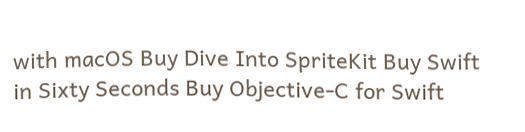with macOS Buy Dive Into SpriteKit Buy Swift in Sixty Seconds Buy Objective-C for Swift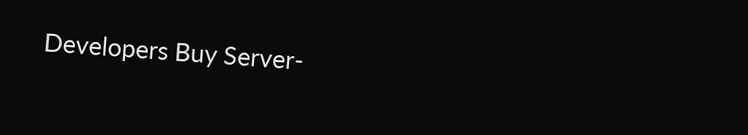Developers Buy Server-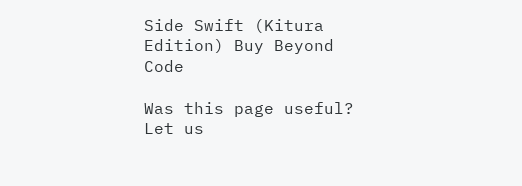Side Swift (Kitura Edition) Buy Beyond Code

Was this page useful? Let us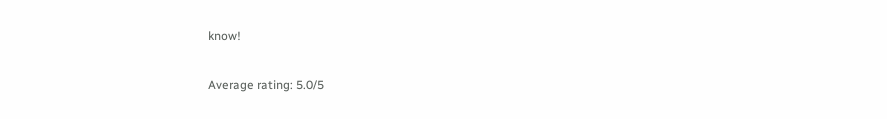know!

Average rating: 5.0/5